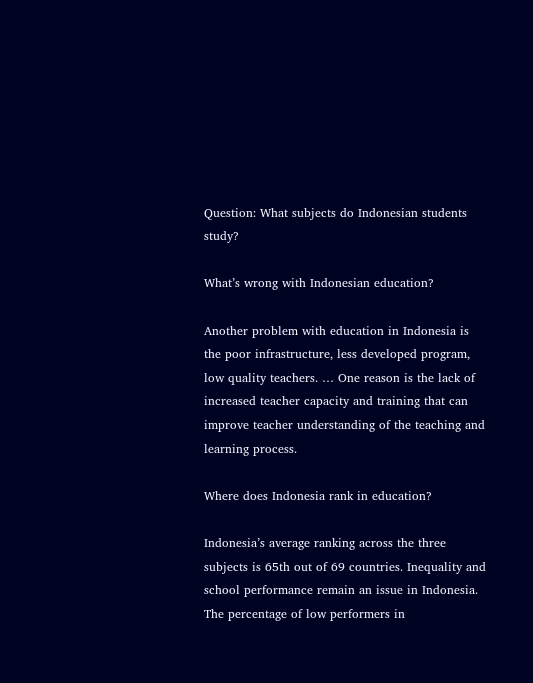Question: What subjects do Indonesian students study?

What’s wrong with Indonesian education?

Another problem with education in Indonesia is the poor infrastructure, less developed program, low quality teachers. … One reason is the lack of increased teacher capacity and training that can improve teacher understanding of the teaching and learning process.

Where does Indonesia rank in education?

Indonesia’s average ranking across the three subjects is 65th out of 69 countries. Inequality and school performance remain an issue in Indonesia. The percentage of low performers in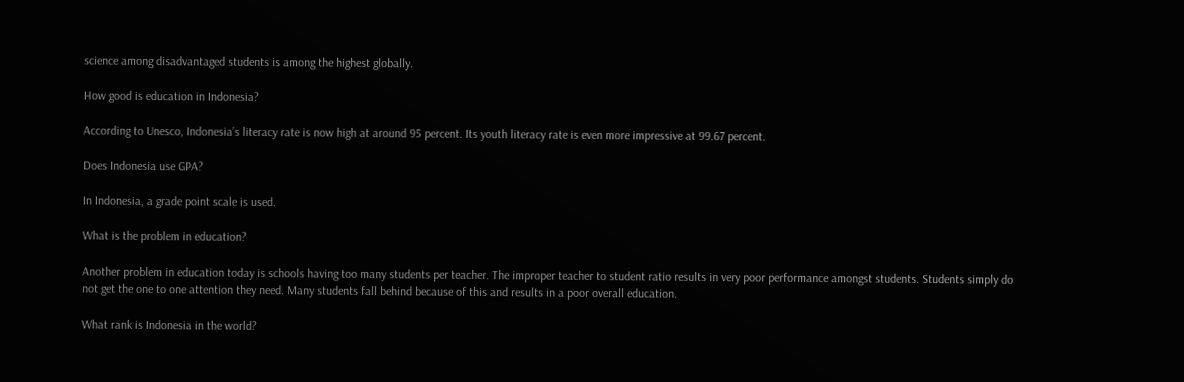science among disadvantaged students is among the highest globally.

How good is education in Indonesia?

According to Unesco, Indonesia’s literacy rate is now high at around 95 percent. Its youth literacy rate is even more impressive at 99.67 percent.

Does Indonesia use GPA?

In Indonesia, a grade point scale is used.

What is the problem in education?

Another problem in education today is schools having too many students per teacher. The improper teacher to student ratio results in very poor performance amongst students. Students simply do not get the one to one attention they need. Many students fall behind because of this and results in a poor overall education.

What rank is Indonesia in the world?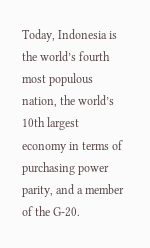Today, Indonesia is the world’s fourth most populous nation, the world’s 10th largest economy in terms of purchasing power parity, and a member of the G-20.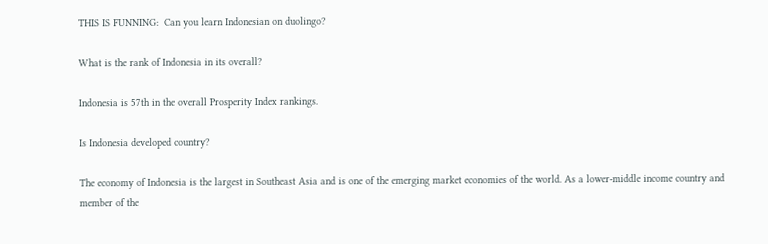THIS IS FUNNING:  Can you learn Indonesian on duolingo?

What is the rank of Indonesia in its overall?

Indonesia is 57th in the overall Prosperity Index rankings.

Is Indonesia developed country?

The economy of Indonesia is the largest in Southeast Asia and is one of the emerging market economies of the world. As a lower-middle income country and member of the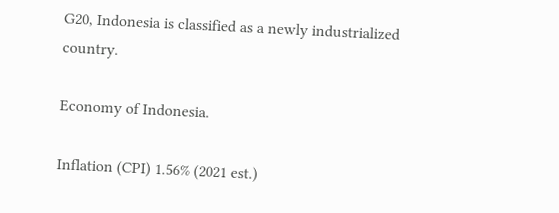G20, Indonesia is classified as a newly industrialized country.

Economy of Indonesia.

Inflation (CPI) 1.56% (2021 est.)